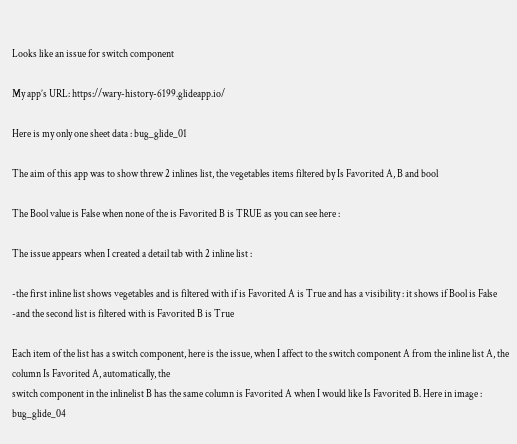Looks like an issue for switch component

My app’s URL: https://wary-history-6199.glideapp.io/

Here is my only one sheet data : bug_glide_01

The aim of this app was to show threw 2 inlines list, the vegetables items filtered by Is Favorited A, B and bool

The Bool value is False when none of the is Favorited B is TRUE as you can see here :

The issue appears when I created a detail tab with 2 inline list :

-the first inline list shows vegetables and is filtered with if is Favorited A is True and has a visibility : it shows if Bool is False
-and the second list is filtered with is Favorited B is True

Each item of the list has a switch component, here is the issue, when I affect to the switch component A from the inline list A, the column Is Favorited A, automatically, the
switch component in the inlinelist B has the same column is Favorited A when I would like Is Favorited B. Here in image : bug_glide_04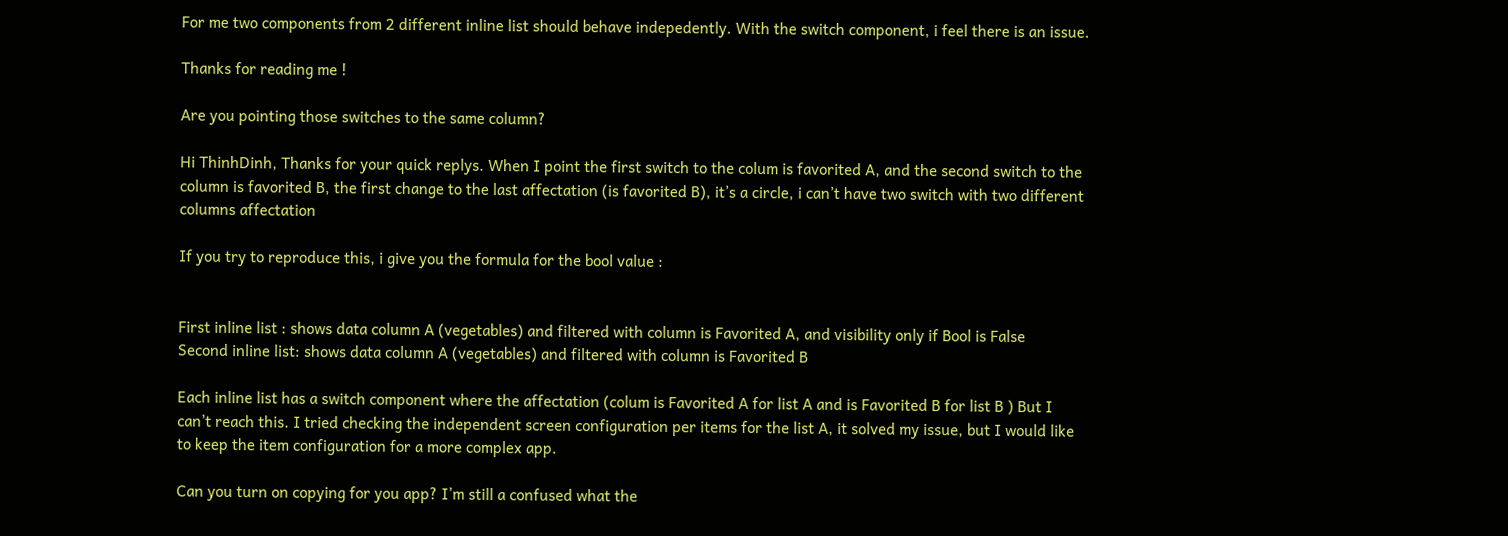For me two components from 2 different inline list should behave indepedently. With the switch component, i feel there is an issue.

Thanks for reading me !

Are you pointing those switches to the same column?

Hi ThinhDinh, Thanks for your quick replys. When I point the first switch to the colum is favorited A, and the second switch to the column is favorited B, the first change to the last affectation (is favorited B), it’s a circle, i can’t have two switch with two different columns affectation

If you try to reproduce this, i give you the formula for the bool value :


First inline list : shows data column A (vegetables) and filtered with column is Favorited A, and visibility only if Bool is False
Second inline list: shows data column A (vegetables) and filtered with column is Favorited B

Each inline list has a switch component where the affectation (colum is Favorited A for list A and is Favorited B for list B ) But I can’t reach this. I tried checking the independent screen configuration per items for the list A, it solved my issue, but I would like to keep the item configuration for a more complex app.

Can you turn on copying for you app? I’m still a confused what the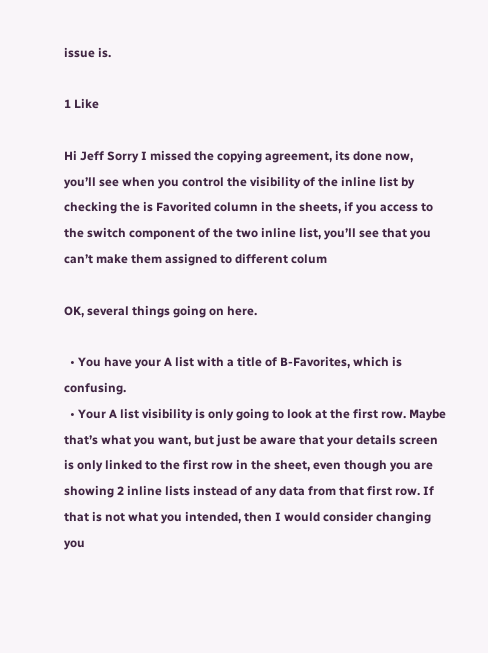issue is.

1 Like

Hi Jeff Sorry I missed the copying agreement, its done now, you’ll see when you control the visibility of the inline list by checking the is Favorited column in the sheets, if you access to the switch component of the two inline list, you’ll see that you can’t make them assigned to different colum

OK, several things going on here.

  • You have your A list with a title of B-Favorites, which is confusing.
  • Your A list visibility is only going to look at the first row. Maybe that’s what you want, but just be aware that your details screen is only linked to the first row in the sheet, even though you are showing 2 inline lists instead of any data from that first row. If that is not what you intended, then I would consider changing you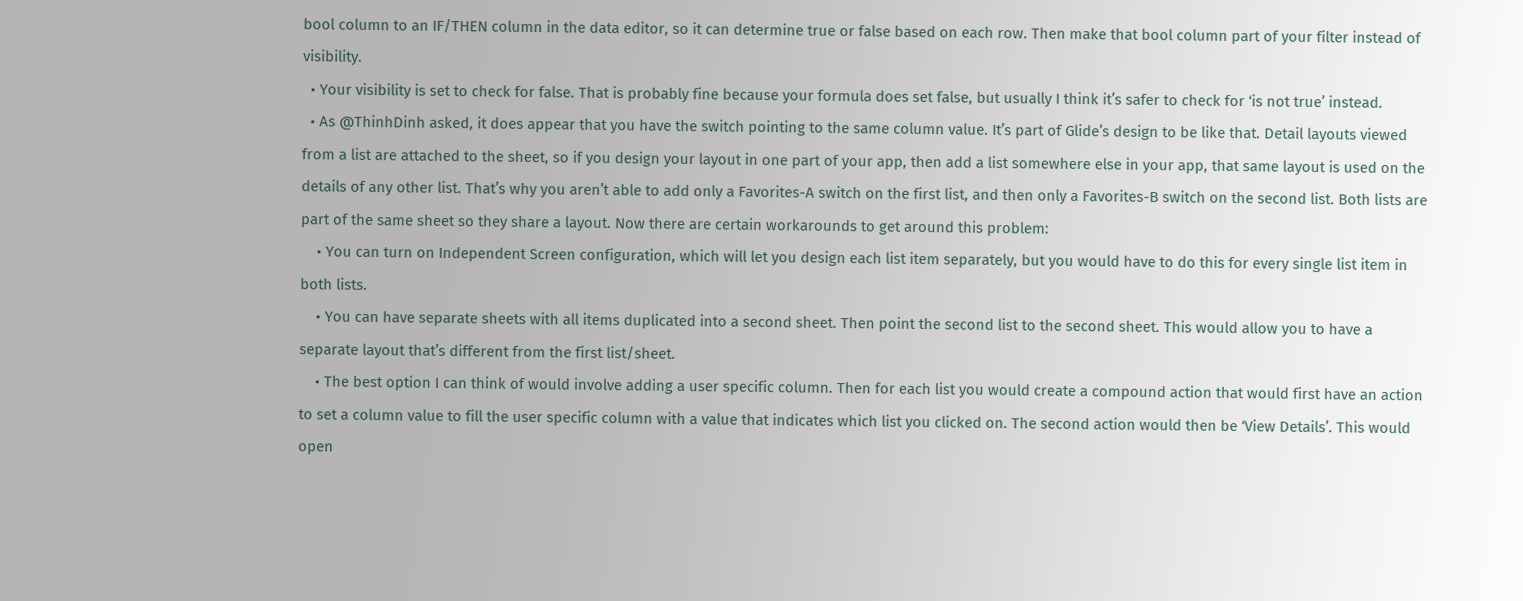bool column to an IF/THEN column in the data editor, so it can determine true or false based on each row. Then make that bool column part of your filter instead of visibility.
  • Your visibility is set to check for false. That is probably fine because your formula does set false, but usually I think it’s safer to check for ‘is not true’ instead.
  • As @ThinhDinh asked, it does appear that you have the switch pointing to the same column value. It’s part of Glide’s design to be like that. Detail layouts viewed from a list are attached to the sheet, so if you design your layout in one part of your app, then add a list somewhere else in your app, that same layout is used on the details of any other list. That’s why you aren’t able to add only a Favorites-A switch on the first list, and then only a Favorites-B switch on the second list. Both lists are part of the same sheet so they share a layout. Now there are certain workarounds to get around this problem:
    • You can turn on Independent Screen configuration, which will let you design each list item separately, but you would have to do this for every single list item in both lists.
    • You can have separate sheets with all items duplicated into a second sheet. Then point the second list to the second sheet. This would allow you to have a separate layout that’s different from the first list/sheet.
    • The best option I can think of would involve adding a user specific column. Then for each list you would create a compound action that would first have an action to set a column value to fill the user specific column with a value that indicates which list you clicked on. The second action would then be ‘View Details’. This would open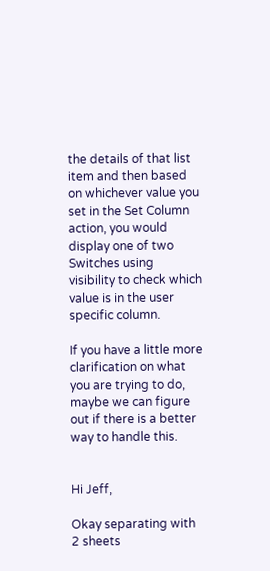the details of that list item and then based on whichever value you set in the Set Column action, you would display one of two Switches using visibility to check which value is in the user specific column.

If you have a little more clarification on what you are trying to do, maybe we can figure out if there is a better way to handle this.


Hi Jeff,

Okay separating with 2 sheets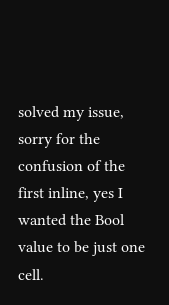solved my issue, sorry for the confusion of the first inline, yes I wanted the Bool value to be just one cell.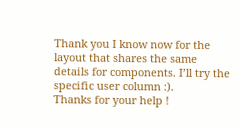Thank you I know now for the layout that shares the same details for components. I’ll try the specific user column :).
Thanks for your help !